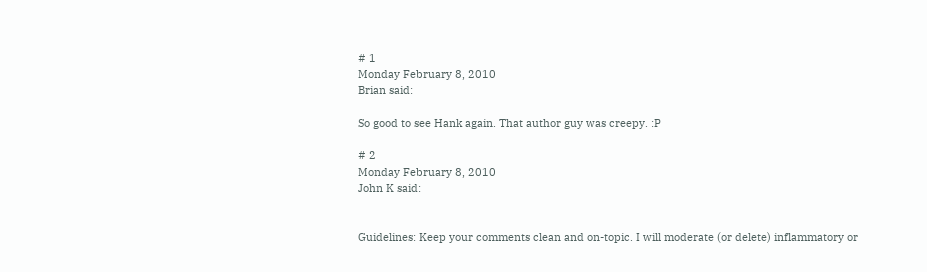# 1
Monday February 8, 2010
Brian said:

So good to see Hank again. That author guy was creepy. :P

# 2
Monday February 8, 2010
John K said:


Guidelines: Keep your comments clean and on-topic. I will moderate (or delete) inflammatory or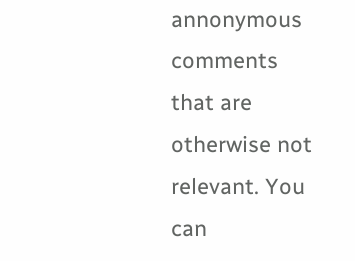annonymous comments that are otherwise not relevant. You can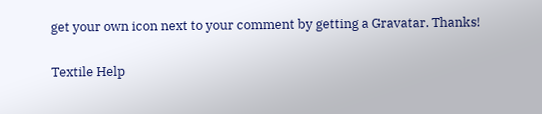get your own icon next to your comment by getting a Gravatar. Thanks!

Textile Help